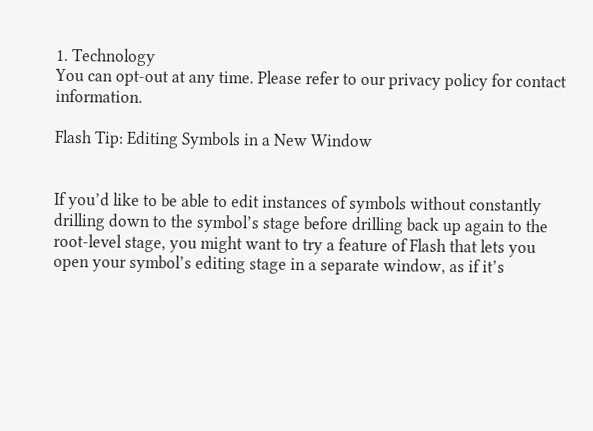1. Technology
You can opt-out at any time. Please refer to our privacy policy for contact information.

Flash Tip: Editing Symbols in a New Window


If you’d like to be able to edit instances of symbols without constantly drilling down to the symbol’s stage before drilling back up again to the root-level stage, you might want to try a feature of Flash that lets you open your symbol’s editing stage in a separate window, as if it’s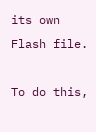its own Flash file.

To do this,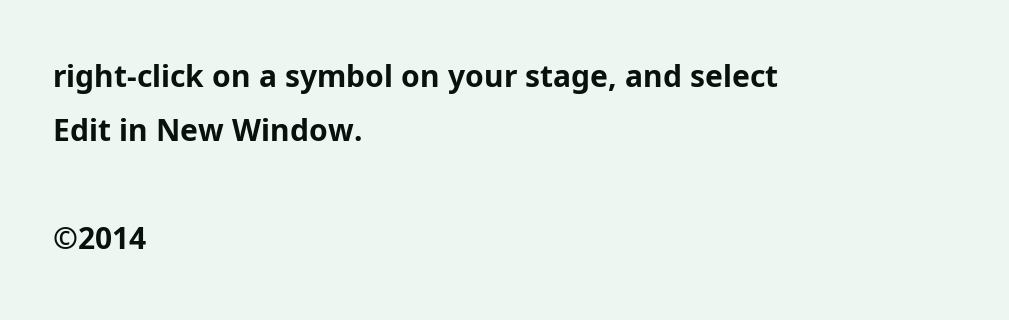right-click on a symbol on your stage, and select Edit in New Window.

©2014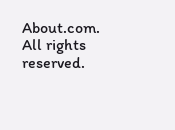About.com. All rights reserved.